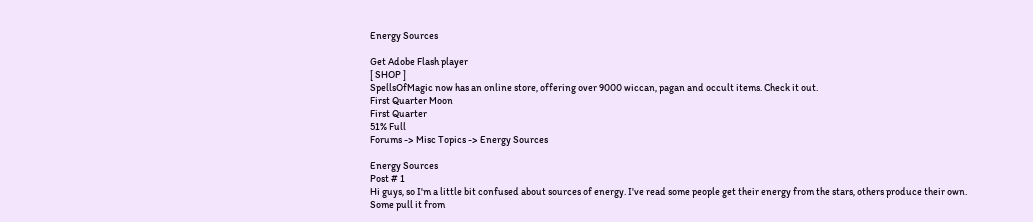Energy Sources

Get Adobe Flash player
[ SHOP ]
SpellsOfMagic now has an online store, offering over 9000 wiccan, pagan and occult items. Check it out.
First Quarter Moon
First Quarter
51% Full
Forums -> Misc Topics -> Energy Sources

Energy Sources
Post # 1
Hi guys, so I'm a little bit confused about sources of energy. I've read some people get their energy from the stars, others produce their own. Some pull it from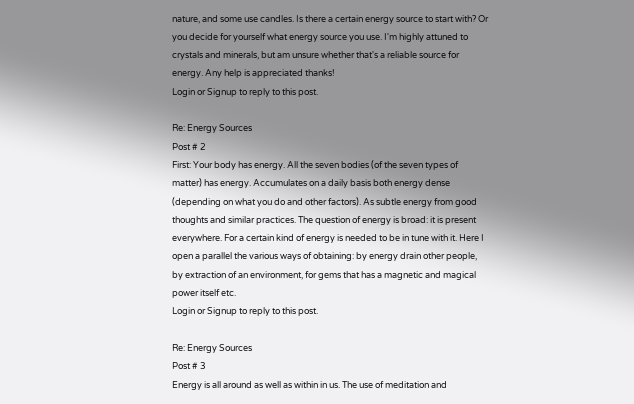nature, and some use candles. Is there a certain energy source to start with? Or you decide for yourself what energy source you use. I'm highly attuned to crystals and minerals, but am unsure whether that's a reliable source for energy. Any help is appreciated thanks!
Login or Signup to reply to this post.

Re: Energy Sources
Post # 2
First: Your body has energy. All the seven bodies (of the seven types of matter) has energy. Accumulates on a daily basis both energy dense (depending on what you do and other factors). As subtle energy from good thoughts and similar practices. The question of energy is broad: it is present everywhere. For a certain kind of energy is needed to be in tune with it. Here I open a parallel the various ways of obtaining: by energy drain other people, by extraction of an environment, for gems that has a magnetic and magical power itself etc.
Login or Signup to reply to this post.

Re: Energy Sources
Post # 3
Energy is all around as well as within in us. The use of meditation and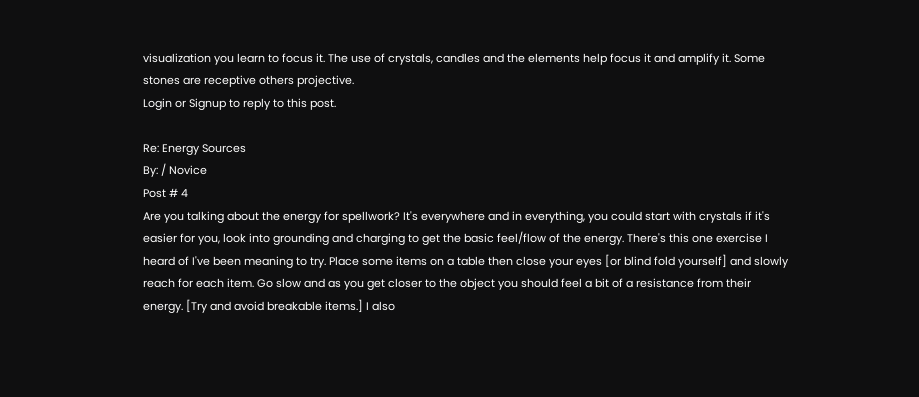visualization you learn to focus it. The use of crystals, candles and the elements help focus it and amplify it. Some stones are receptive others projective.
Login or Signup to reply to this post.

Re: Energy Sources
By: / Novice
Post # 4
Are you talking about the energy for spellwork? It's everywhere and in everything, you could start with crystals if it's easier for you, look into grounding and charging to get the basic feel/flow of the energy. There's this one exercise I heard of I've been meaning to try. Place some items on a table then close your eyes [or blind fold yourself] and slowly reach for each item. Go slow and as you get closer to the object you should feel a bit of a resistance from their energy. [Try and avoid breakable items.] I also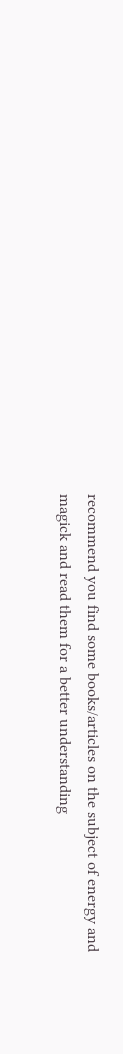recommend you find some books/articles on the subject of energy and magick and read them for a better understanding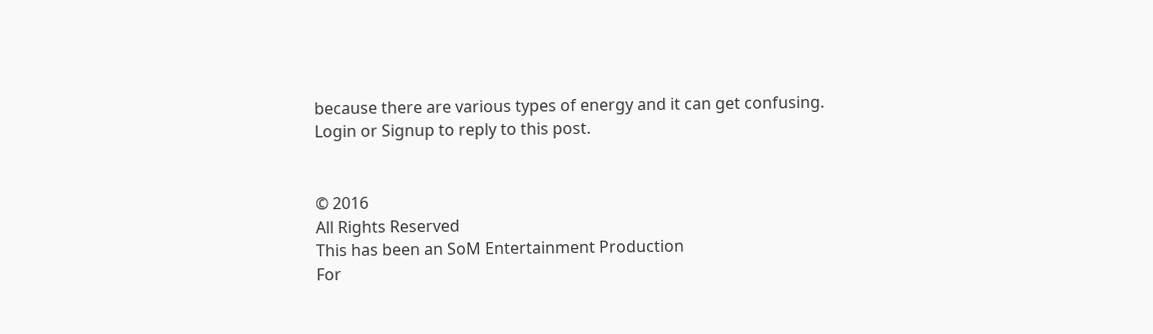because there are various types of energy and it can get confusing.
Login or Signup to reply to this post.


© 2016
All Rights Reserved
This has been an SoM Entertainment Production
For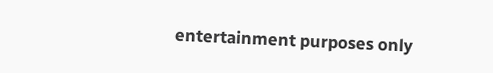entertainment purposes only